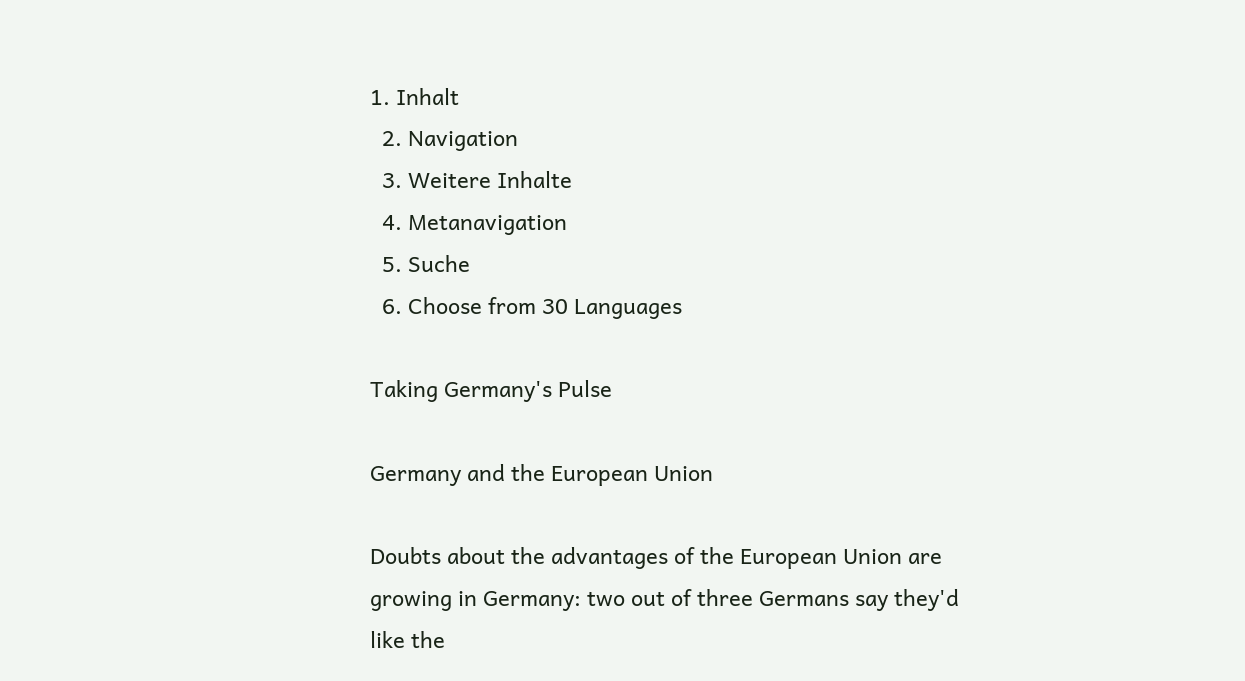1. Inhalt
  2. Navigation
  3. Weitere Inhalte
  4. Metanavigation
  5. Suche
  6. Choose from 30 Languages

Taking Germany's Pulse

Germany and the European Union

Doubts about the advantages of the European Union are growing in Germany: two out of three Germans say they'd like the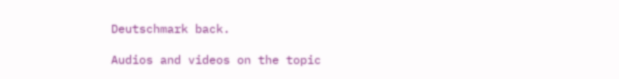Deutschmark back.

Audios and videos on the topic